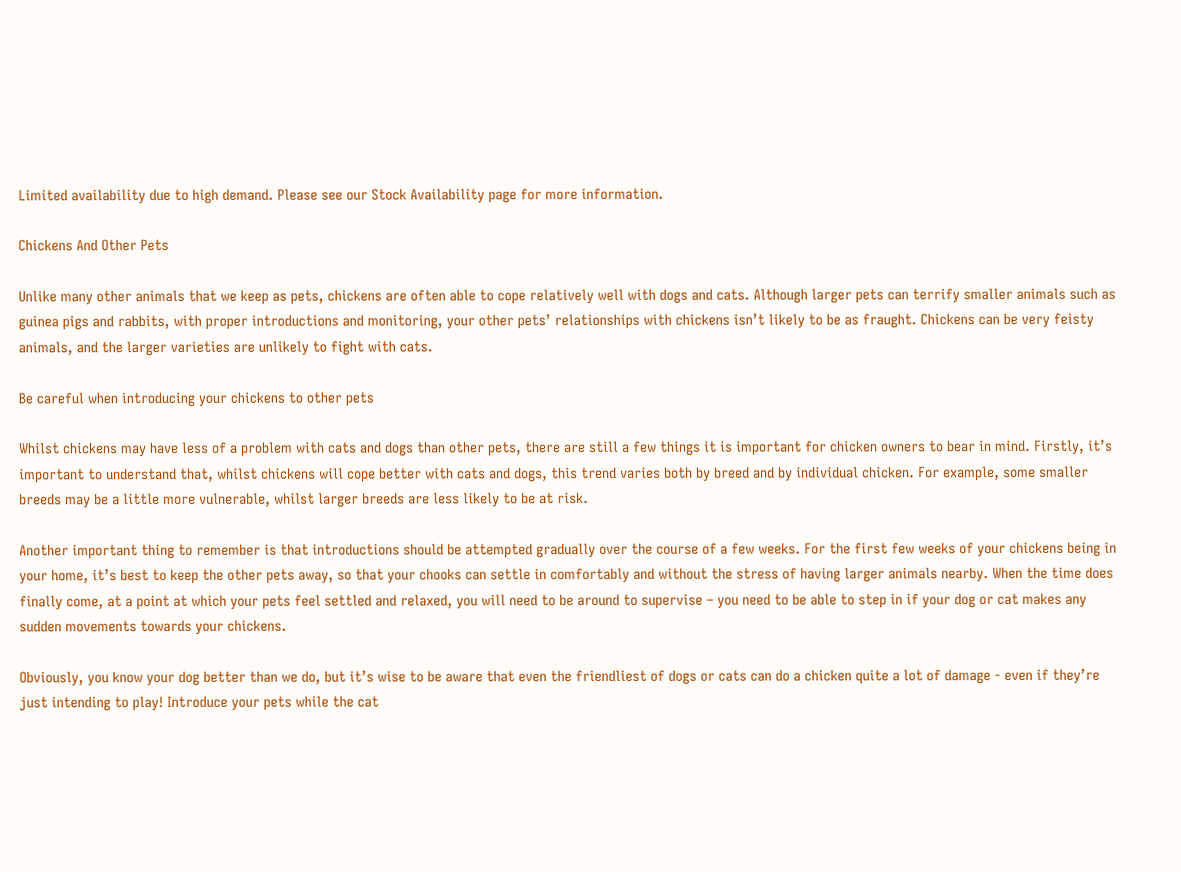Limited availability due to high demand. Please see our Stock Availability page for more information.

Chickens And Other Pets

Unlike many other animals that we keep as pets, chickens are often able to cope relatively well with dogs and cats. Although larger pets can terrify smaller animals such as guinea pigs and rabbits, with proper introductions and monitoring, your other pets’ relationships with chickens isn’t likely to be as fraught. Chickens can be very feisty animals, and the larger varieties are unlikely to fight with cats.

Be careful when introducing your chickens to other pets

Whilst chickens may have less of a problem with cats and dogs than other pets, there are still a few things it is important for chicken owners to bear in mind. Firstly, it’s important to understand that, whilst chickens will cope better with cats and dogs, this trend varies both by breed and by individual chicken. For example, some smaller breeds may be a little more vulnerable, whilst larger breeds are less likely to be at risk.

Another important thing to remember is that introductions should be attempted gradually over the course of a few weeks. For the first few weeks of your chickens being in your home, it’s best to keep the other pets away, so that your chooks can settle in comfortably and without the stress of having larger animals nearby. When the time does finally come, at a point at which your pets feel settled and relaxed, you will need to be around to supervise – you need to be able to step in if your dog or cat makes any sudden movements towards your chickens.

Obviously, you know your dog better than we do, but it’s wise to be aware that even the friendliest of dogs or cats can do a chicken quite a lot of damage - even if they’re just intending to play! Introduce your pets while the cat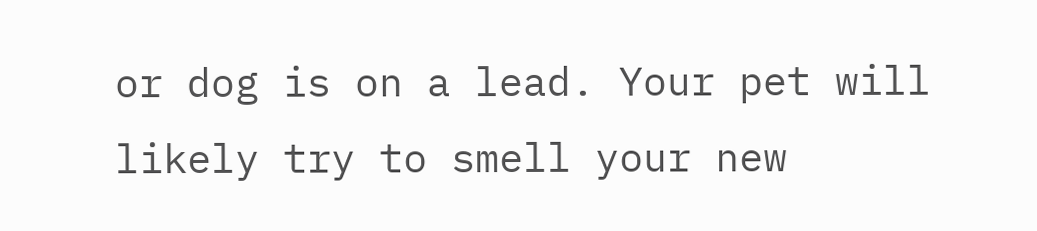or dog is on a lead. Your pet will likely try to smell your new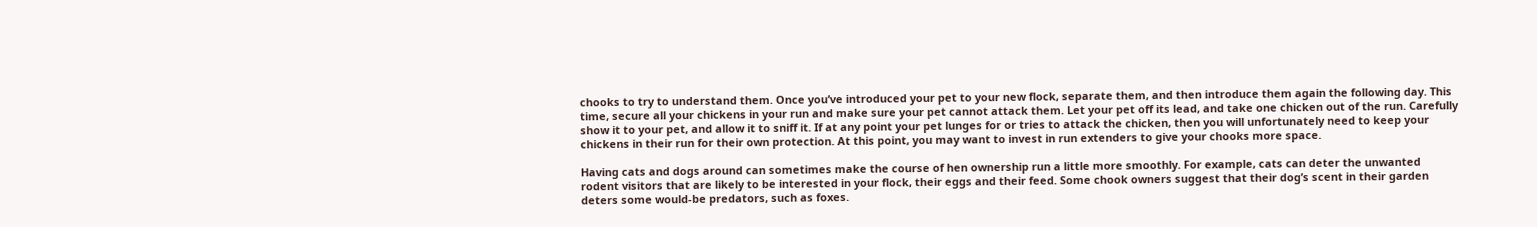chooks to try to understand them. Once you’ve introduced your pet to your new flock, separate them, and then introduce them again the following day. This time, secure all your chickens in your run and make sure your pet cannot attack them. Let your pet off its lead, and take one chicken out of the run. Carefully show it to your pet, and allow it to sniff it. If at any point your pet lunges for or tries to attack the chicken, then you will unfortunately need to keep your chickens in their run for their own protection. At this point, you may want to invest in run extenders to give your chooks more space.

Having cats and dogs around can sometimes make the course of hen ownership run a little more smoothly. For example, cats can deter the unwanted rodent visitors that are likely to be interested in your flock, their eggs and their feed. Some chook owners suggest that their dog’s scent in their garden deters some would-be predators, such as foxes.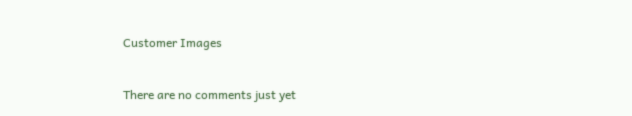Customer Images


There are no comments just yet